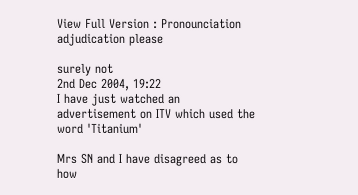View Full Version : Pronounciation adjudication please

surely not
2nd Dec 2004, 19:22
I have just watched an advertisement on ITV which used the word 'Titanium'

Mrs SN and I have disagreed as to how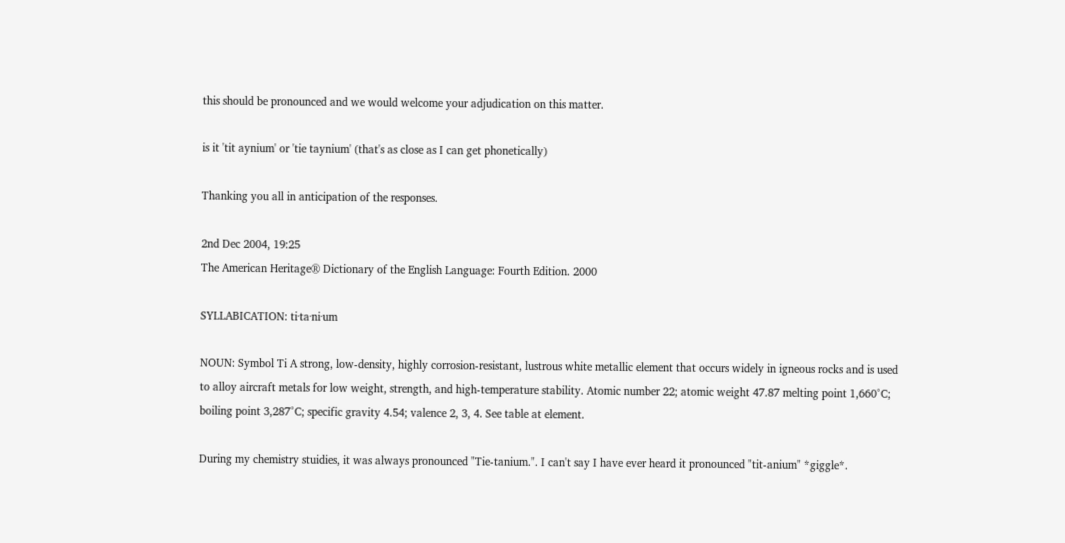this should be pronounced and we would welcome your adjudication on this matter.

is it 'tit aynium' or 'tie taynium' (that's as close as I can get phonetically)

Thanking you all in anticipation of the responses.

2nd Dec 2004, 19:25
The American Heritage® Dictionary of the English Language: Fourth Edition. 2000

SYLLABICATION: ti·ta·ni·um

NOUN: Symbol Ti A strong, low-density, highly corrosion-resistant, lustrous white metallic element that occurs widely in igneous rocks and is used to alloy aircraft metals for low weight, strength, and high-temperature stability. Atomic number 22; atomic weight 47.87 melting point 1,660°C; boiling point 3,287°C; specific gravity 4.54; valence 2, 3, 4. See table at element.

During my chemistry stuidies, it was always pronounced "Tie-tanium.". I can't say I have ever heard it pronounced "tit-anium" *giggle*.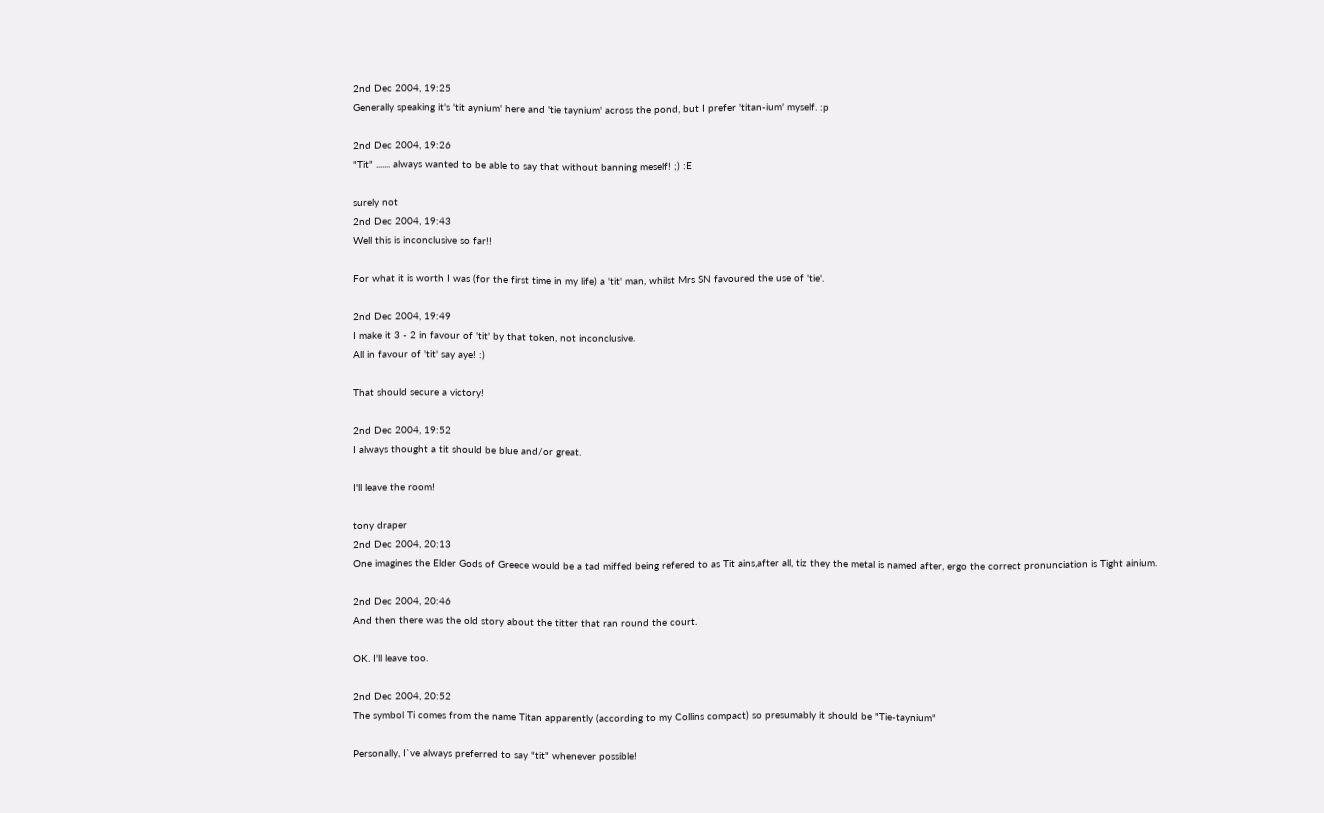2nd Dec 2004, 19:25
Generally speaking it's 'tit aynium' here and 'tie taynium' across the pond, but I prefer 'titan-ium' myself. :p

2nd Dec 2004, 19:26
"Tit" ....... always wanted to be able to say that without banning meself! ;) :E

surely not
2nd Dec 2004, 19:43
Well this is inconclusive so far!!

For what it is worth I was (for the first time in my life) a 'tit' man, whilst Mrs SN favoured the use of 'tie'.

2nd Dec 2004, 19:49
I make it 3 - 2 in favour of 'tit' by that token, not inconclusive.
All in favour of 'tit' say aye! :)

That should secure a victory!

2nd Dec 2004, 19:52
I always thought a tit should be blue and/or great.

I'll leave the room!

tony draper
2nd Dec 2004, 20:13
One imagines the Elder Gods of Greece would be a tad miffed being refered to as Tit ains,after all, tiz they the metal is named after, ergo the correct pronunciation is Tight ainium.

2nd Dec 2004, 20:46
And then there was the old story about the titter that ran round the court.

OK. I'll leave too.

2nd Dec 2004, 20:52
The symbol Ti comes from the name Titan apparently (according to my Collins compact) so presumably it should be "Tie-taynium"

Personally, I`ve always preferred to say "tit" whenever possible!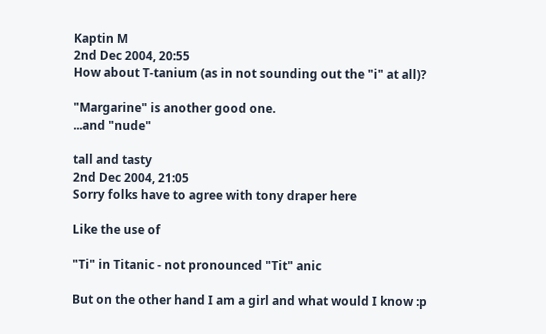Kaptin M
2nd Dec 2004, 20:55
How about T-tanium (as in not sounding out the "i" at all)?

"Margarine" is another good one.
...and "nude"

tall and tasty
2nd Dec 2004, 21:05
Sorry folks have to agree with tony draper here

Like the use of

"Ti" in Titanic - not pronounced "Tit" anic

But on the other hand I am a girl and what would I know :p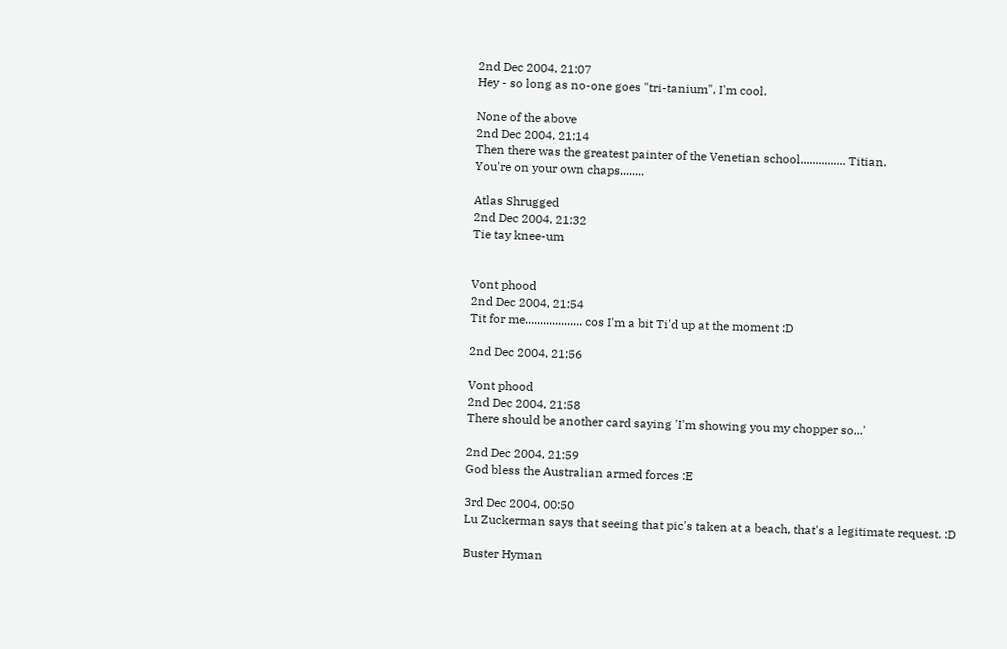2nd Dec 2004, 21:07
Hey - so long as no-one goes "tri-tanium", I'm cool.

None of the above
2nd Dec 2004, 21:14
Then there was the greatest painter of the Venetian school............... Titian.
You're on your own chaps........

Atlas Shrugged
2nd Dec 2004, 21:32
Tie tay knee-um


Vont phood
2nd Dec 2004, 21:54
Tit for me................... cos I'm a bit Ti'd up at the moment :D

2nd Dec 2004, 21:56

Vont phood
2nd Dec 2004, 21:58
There should be another card saying 'I'm showing you my chopper so...'

2nd Dec 2004, 21:59
God bless the Australian armed forces :E

3rd Dec 2004, 00:50
Lu Zuckerman says that seeing that pic's taken at a beach, that's a legitimate request. :D

Buster Hyman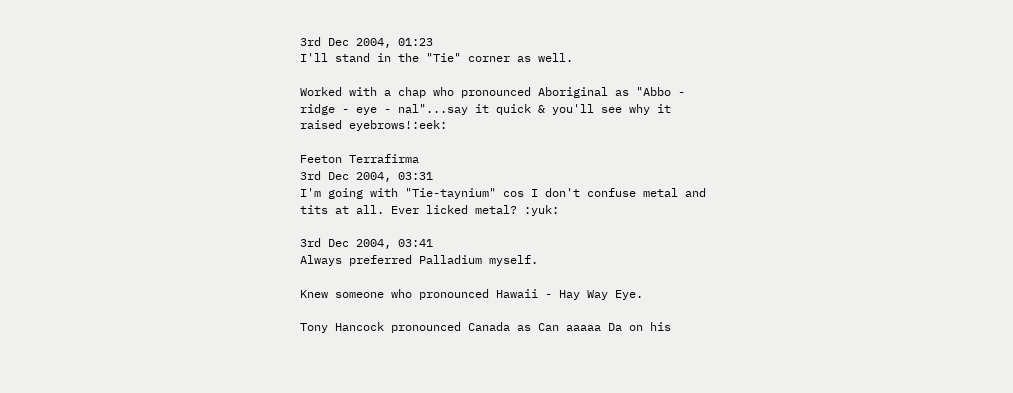3rd Dec 2004, 01:23
I'll stand in the "Tie" corner as well.

Worked with a chap who pronounced Aboriginal as "Abbo - ridge - eye - nal"...say it quick & you'll see why it raised eyebrows!:eek:

Feeton Terrafirma
3rd Dec 2004, 03:31
I'm going with "Tie-taynium" cos I don't confuse metal and tits at all. Ever licked metal? :yuk:

3rd Dec 2004, 03:41
Always preferred Palladium myself.

Knew someone who pronounced Hawaii - Hay Way Eye.

Tony Hancock pronounced Canada as Can aaaaa Da on his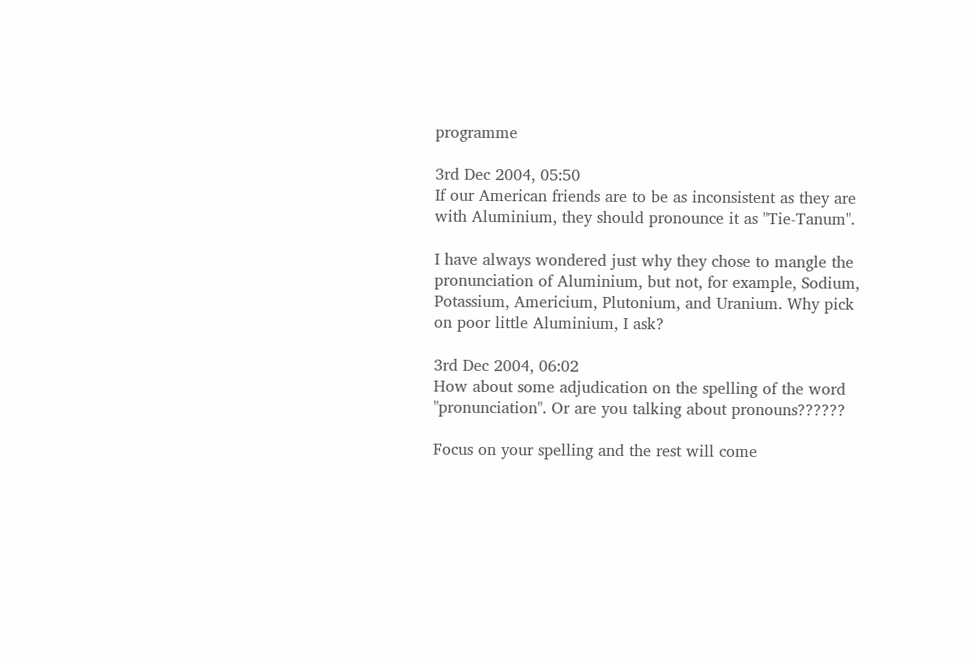programme

3rd Dec 2004, 05:50
If our American friends are to be as inconsistent as they are with Aluminium, they should pronounce it as "Tie-Tanum".

I have always wondered just why they chose to mangle the pronunciation of Aluminium, but not, for example, Sodium, Potassium, Americium, Plutonium, and Uranium. Why pick on poor little Aluminium, I ask?

3rd Dec 2004, 06:02
How about some adjudication on the spelling of the word "pronunciation". Or are you talking about pronouns??????

Focus on your spelling and the rest will come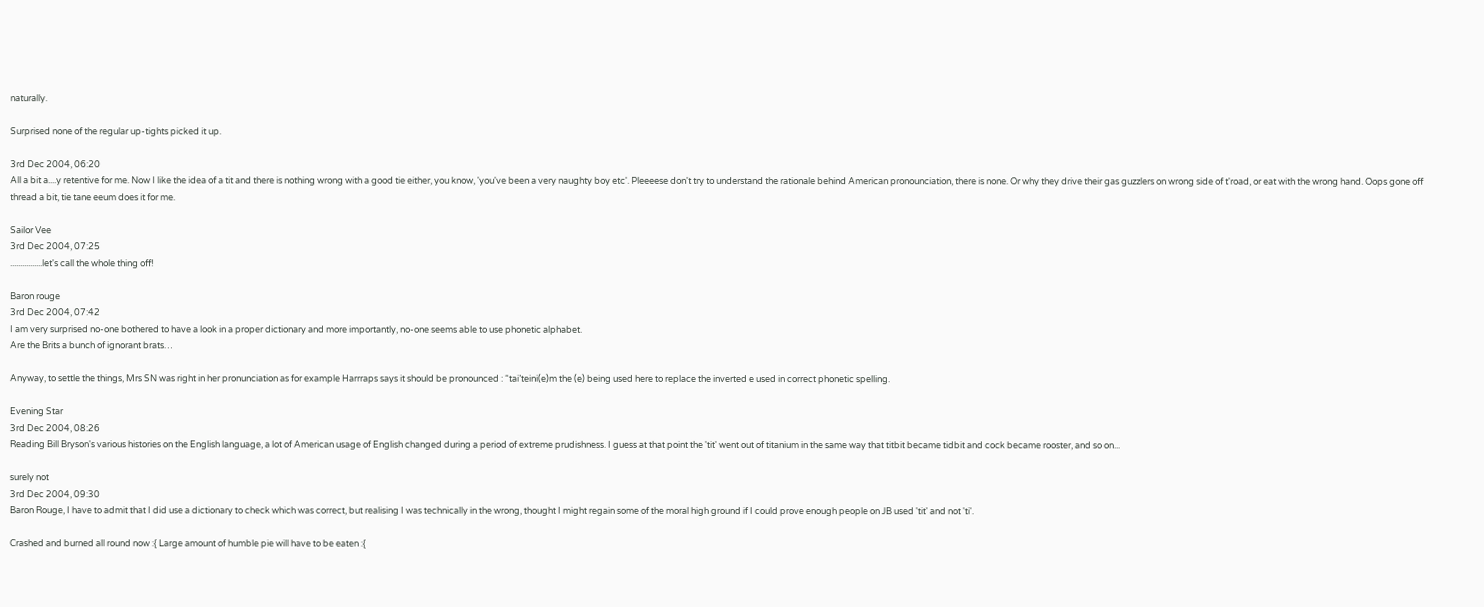naturally.

Surprised none of the regular up-tights picked it up.

3rd Dec 2004, 06:20
All a bit a....y retentive for me. Now I like the idea of a tit and there is nothing wrong with a good tie either, you know, 'you've been a very naughty boy etc'. Pleeeese don't try to understand the rationale behind American pronounciation, there is none. Or why they drive their gas guzzlers on wrong side of t'road, or eat with the wrong hand. Oops gone off thread a bit, tie tane eeum does it for me.

Sailor Vee
3rd Dec 2004, 07:25
................let's call the whole thing off!

Baron rouge
3rd Dec 2004, 07:42
I am very surprised no-one bothered to have a look in a proper dictionary and more importantly, no-one seems able to use phonetic alphabet.
Are the Brits a bunch of ignorant brats…

Anyway, to settle the things, Mrs SN was right in her pronunciation as for example Harrraps says it should be pronounced : “tai’teini(e)m the (e) being used here to replace the inverted e used in correct phonetic spelling.

Evening Star
3rd Dec 2004, 08:26
Reading Bill Bryson's various histories on the English language, a lot of American usage of English changed during a period of extreme prudishness. I guess at that point the 'tit' went out of titanium in the same way that titbit became tidbit and cock became rooster, and so on...

surely not
3rd Dec 2004, 09:30
Baron Rouge, I have to admit that I did use a dictionary to check which was correct, but realising I was technically in the wrong, thought I might regain some of the moral high ground if I could prove enough people on JB used 'tit' and not 'ti'.

Crashed and burned all round now :{ Large amount of humble pie will have to be eaten :{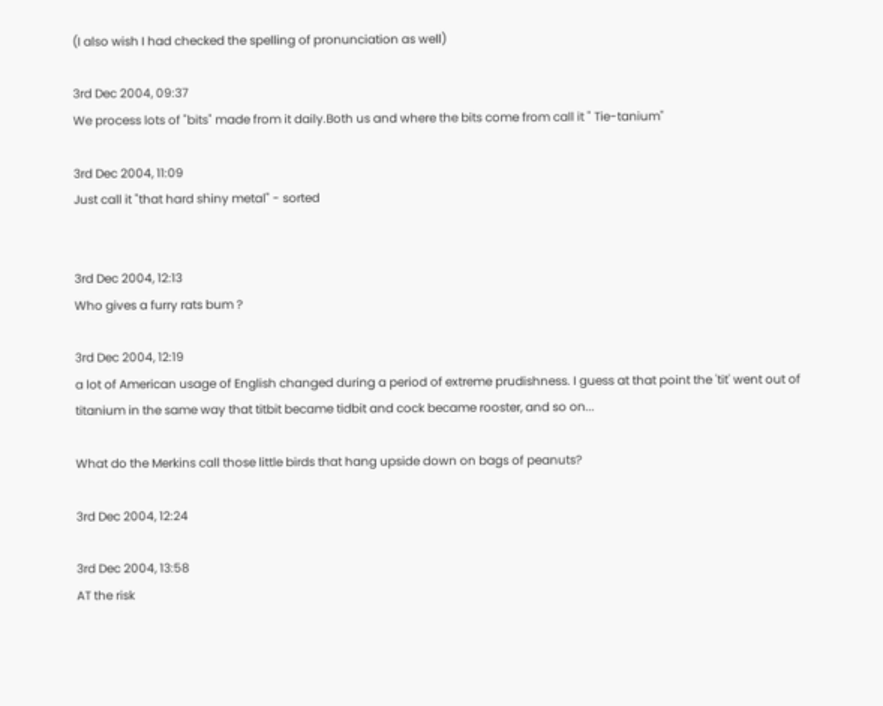(I also wish I had checked the spelling of pronunciation as well)

3rd Dec 2004, 09:37
We process lots of "bits" made from it daily.Both us and where the bits come from call it " Tie-tanium"

3rd Dec 2004, 11:09
Just call it "that hard shiny metal" - sorted


3rd Dec 2004, 12:13
Who gives a furry rats bum ?

3rd Dec 2004, 12:19
a lot of American usage of English changed during a period of extreme prudishness. I guess at that point the 'tit' went out of titanium in the same way that titbit became tidbit and cock became rooster, and so on...

What do the Merkins call those little birds that hang upside down on bags of peanuts?

3rd Dec 2004, 12:24

3rd Dec 2004, 13:58
AT the risk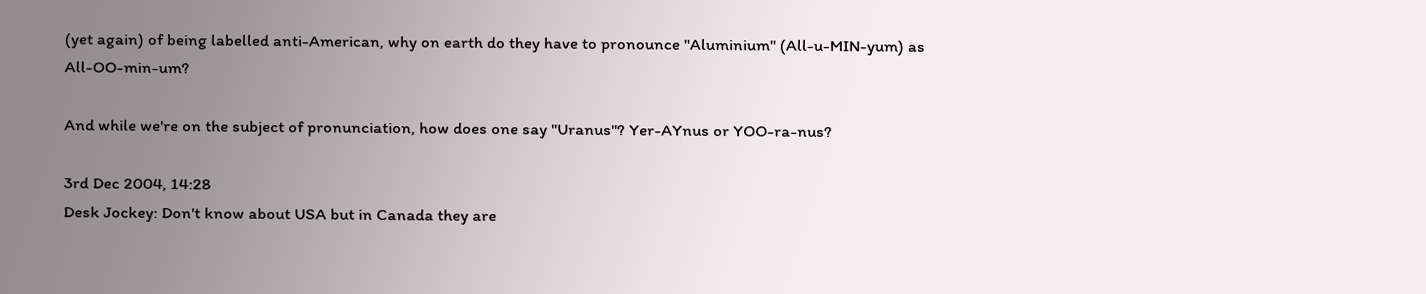(yet again) of being labelled anti-American, why on earth do they have to pronounce "Aluminium" (All-u-MIN-yum) as All-OO-min-um?

And while we're on the subject of pronunciation, how does one say "Uranus"? Yer-AYnus or YOO-ra-nus?

3rd Dec 2004, 14:28
Desk Jockey: Don't know about USA but in Canada they are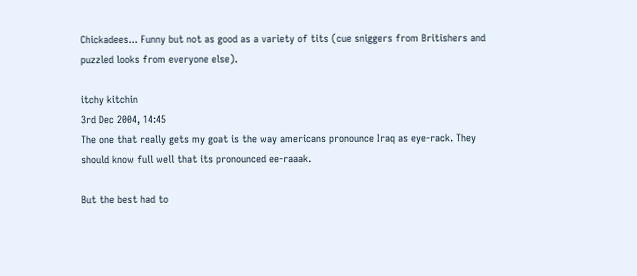Chickadees... Funny but not as good as a variety of tits (cue sniggers from Britishers and puzzled looks from everyone else).

itchy kitchin
3rd Dec 2004, 14:45
The one that really gets my goat is the way americans pronounce Iraq as eye-rack. They should know full well that its pronounced ee-raaak.

But the best had to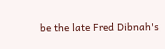be the late Fred Dibnah's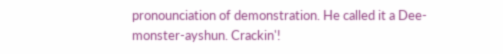pronounciation of demonstration. He called it a Dee-monster-ayshun. Crackin'!